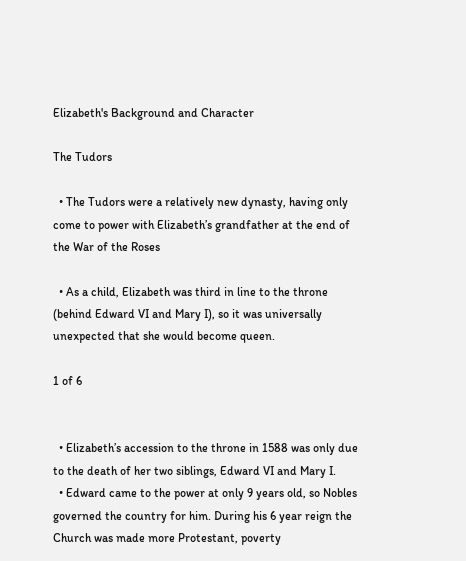Elizabeth's Background and Character

The Tudors

  • The Tudors were a relatively new dynasty, having only come to power with Elizabeth’s grandfather at the end of the War of the Roses

  • As a child, Elizabeth was third in line to the throne (behind Edward VI and Mary I), so it was universally unexpected that she would become queen.

1 of 6


  • Elizabeth’s accession to the throne in 1588 was only due to the death of her two siblings, Edward VI and Mary I.
  • Edward came to the power at only 9 years old, so Nobles governed the country for him. During his 6 year reign the Church was made more Protestant, poverty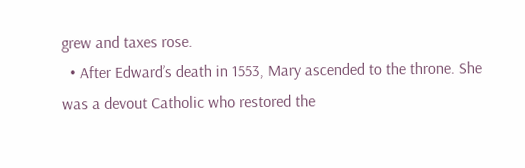grew and taxes rose.
  • After Edward’s death in 1553, Mary ascended to the throne. She was a devout Catholic who restored the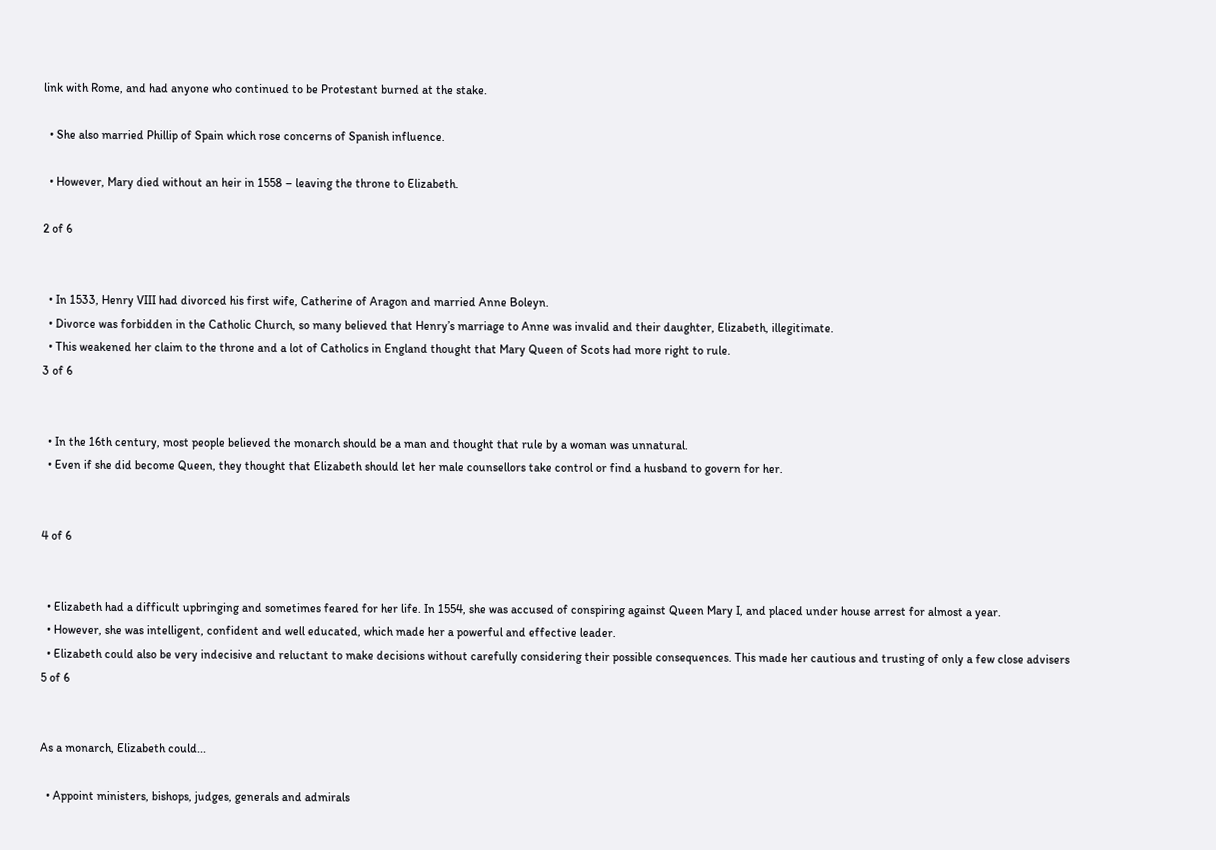link with Rome, and had anyone who continued to be Protestant burned at the stake.

  • She also married Phillip of Spain which rose concerns of Spanish influence.

  • However, Mary died without an heir in 1558 – leaving the throne to Elizabeth.

2 of 6


  • In 1533, Henry VIII had divorced his first wife, Catherine of Aragon and married Anne Boleyn.
  • Divorce was forbidden in the Catholic Church, so many believed that Henry’s marriage to Anne was invalid and their daughter, Elizabeth, illegitimate.
  • This weakened her claim to the throne and a lot of Catholics in England thought that Mary Queen of Scots had more right to rule.
3 of 6


  • In the 16th century, most people believed the monarch should be a man and thought that rule by a woman was unnatural.
  • Even if she did become Queen, they thought that Elizabeth should let her male counsellors take control or find a husband to govern for her.


4 of 6


  • Elizabeth had a difficult upbringing and sometimes feared for her life. In 1554, she was accused of conspiring against Queen Mary I, and placed under house arrest for almost a year.
  • However, she was intelligent, confident and well educated, which made her a powerful and effective leader.
  • Elizabeth could also be very indecisive and reluctant to make decisions without carefully considering their possible consequences. This made her cautious and trusting of only a few close advisers
5 of 6


As a monarch, Elizabeth could...

  • Appoint ministers, bishops, judges, generals and admirals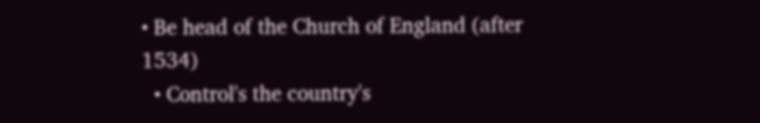• Be head of the Church of England (after 1534)
  • Control's the country's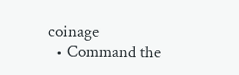coinage
  • Command the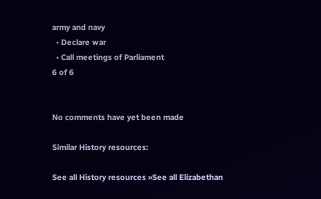army and navy
  • Declare war
  • Call meetings of Parliament
6 of 6


No comments have yet been made

Similar History resources:

See all History resources »See all Elizabethan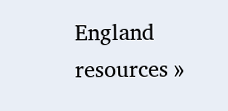England resources »